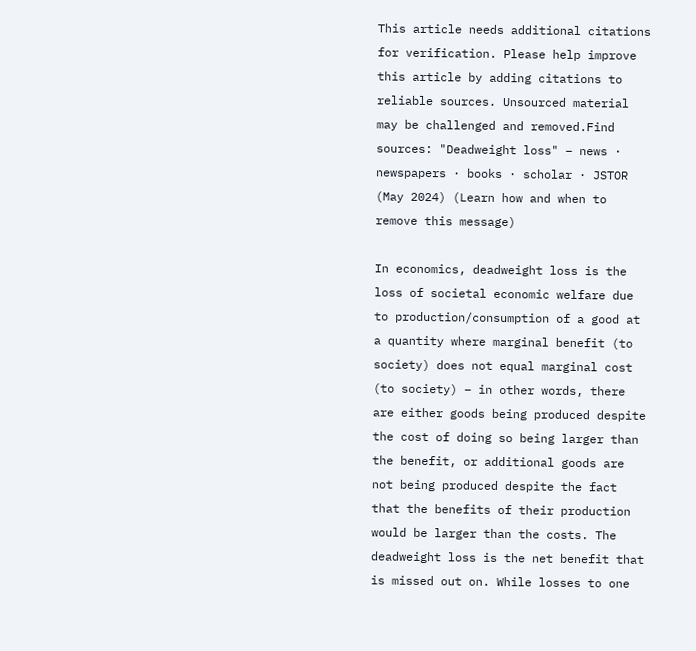This article needs additional citations for verification. Please help improve this article by adding citations to reliable sources. Unsourced material may be challenged and removed.Find sources: "Deadweight loss" – news · newspapers · books · scholar · JSTOR (May 2024) (Learn how and when to remove this message)

In economics, deadweight loss is the loss of societal economic welfare due to production/consumption of a good at a quantity where marginal benefit (to society) does not equal marginal cost (to society) – in other words, there are either goods being produced despite the cost of doing so being larger than the benefit, or additional goods are not being produced despite the fact that the benefits of their production would be larger than the costs. The deadweight loss is the net benefit that is missed out on. While losses to one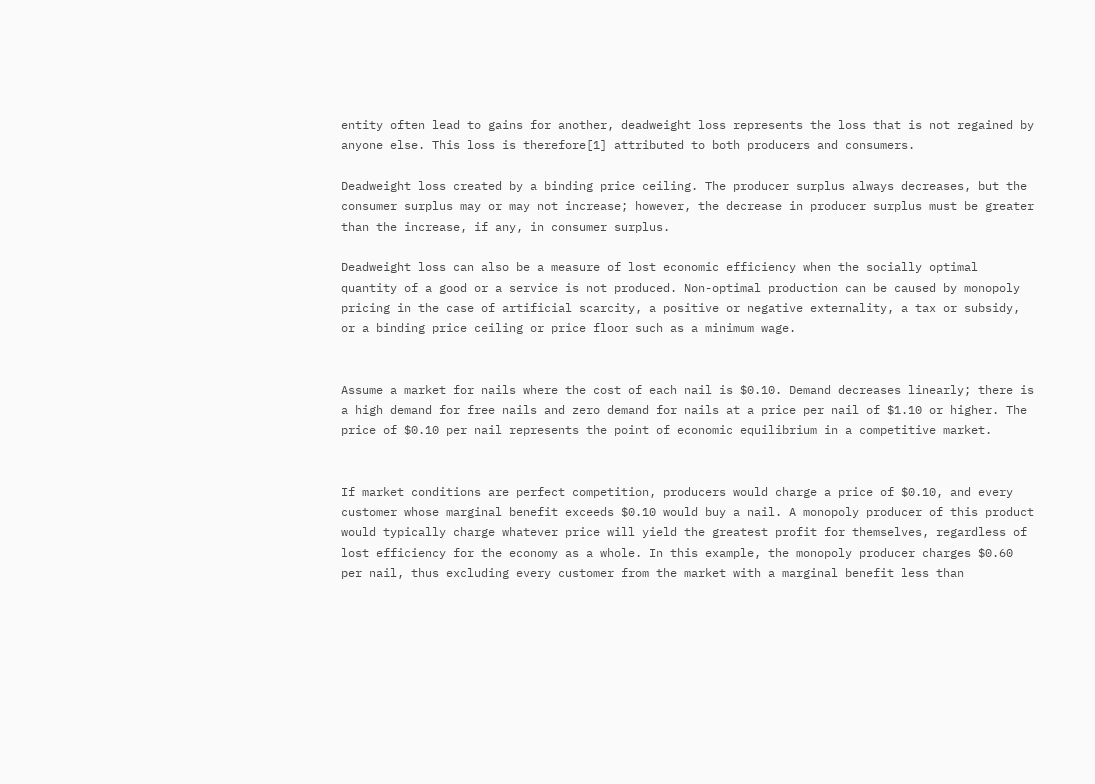entity often lead to gains for another, deadweight loss represents the loss that is not regained by anyone else. This loss is therefore[1] attributed to both producers and consumers.

Deadweight loss created by a binding price ceiling. The producer surplus always decreases, but the consumer surplus may or may not increase; however, the decrease in producer surplus must be greater than the increase, if any, in consumer surplus.

Deadweight loss can also be a measure of lost economic efficiency when the socially optimal quantity of a good or a service is not produced. Non-optimal production can be caused by monopoly pricing in the case of artificial scarcity, a positive or negative externality, a tax or subsidy, or a binding price ceiling or price floor such as a minimum wage.


Assume a market for nails where the cost of each nail is $0.10. Demand decreases linearly; there is a high demand for free nails and zero demand for nails at a price per nail of $1.10 or higher. The price of $0.10 per nail represents the point of economic equilibrium in a competitive market.


If market conditions are perfect competition, producers would charge a price of $0.10, and every customer whose marginal benefit exceeds $0.10 would buy a nail. A monopoly producer of this product would typically charge whatever price will yield the greatest profit for themselves, regardless of lost efficiency for the economy as a whole. In this example, the monopoly producer charges $0.60 per nail, thus excluding every customer from the market with a marginal benefit less than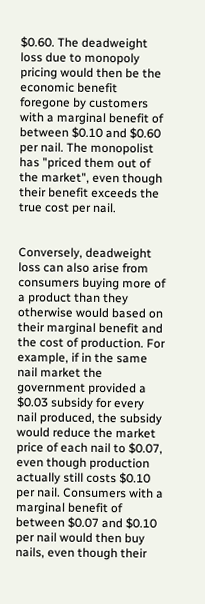$0.60. The deadweight loss due to monopoly pricing would then be the economic benefit foregone by customers with a marginal benefit of between $0.10 and $0.60 per nail. The monopolist has "priced them out of the market", even though their benefit exceeds the true cost per nail.


Conversely, deadweight loss can also arise from consumers buying more of a product than they otherwise would based on their marginal benefit and the cost of production. For example, if in the same nail market the government provided a $0.03 subsidy for every nail produced, the subsidy would reduce the market price of each nail to $0.07, even though production actually still costs $0.10 per nail. Consumers with a marginal benefit of between $0.07 and $0.10 per nail would then buy nails, even though their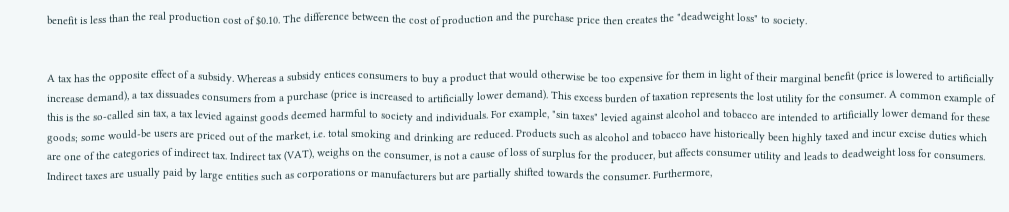benefit is less than the real production cost of $0.10. The difference between the cost of production and the purchase price then creates the "deadweight loss" to society.


A tax has the opposite effect of a subsidy. Whereas a subsidy entices consumers to buy a product that would otherwise be too expensive for them in light of their marginal benefit (price is lowered to artificially increase demand), a tax dissuades consumers from a purchase (price is increased to artificially lower demand). This excess burden of taxation represents the lost utility for the consumer. A common example of this is the so-called sin tax, a tax levied against goods deemed harmful to society and individuals. For example, "sin taxes" levied against alcohol and tobacco are intended to artificially lower demand for these goods; some would-be users are priced out of the market, i.e. total smoking and drinking are reduced. Products such as alcohol and tobacco have historically been highly taxed and incur excise duties which are one of the categories of indirect tax. Indirect tax (VAT), weighs on the consumer, is not a cause of loss of surplus for the producer, but affects consumer utility and leads to deadweight loss for consumers. Indirect taxes are usually paid by large entities such as corporations or manufacturers but are partially shifted towards the consumer. Furthermore,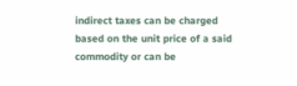indirect taxes can be charged based on the unit price of a said commodity or can be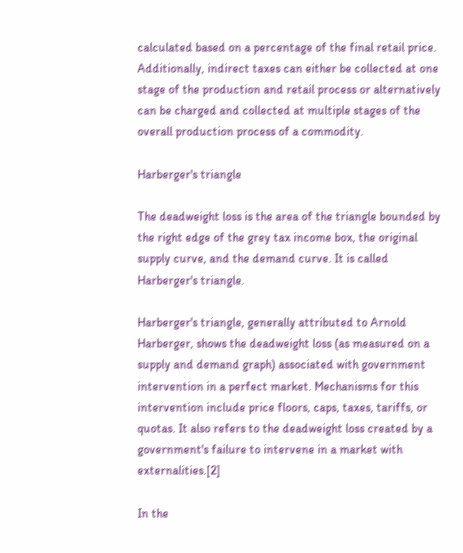calculated based on a percentage of the final retail price. Additionally, indirect taxes can either be collected at one stage of the production and retail process or alternatively can be charged and collected at multiple stages of the overall production process of a commodity.

Harberger's triangle

The deadweight loss is the area of the triangle bounded by the right edge of the grey tax income box, the original supply curve, and the demand curve. It is called Harberger's triangle.

Harberger's triangle, generally attributed to Arnold Harberger, shows the deadweight loss (as measured on a supply and demand graph) associated with government intervention in a perfect market. Mechanisms for this intervention include price floors, caps, taxes, tariffs, or quotas. It also refers to the deadweight loss created by a government's failure to intervene in a market with externalities.[2]

In the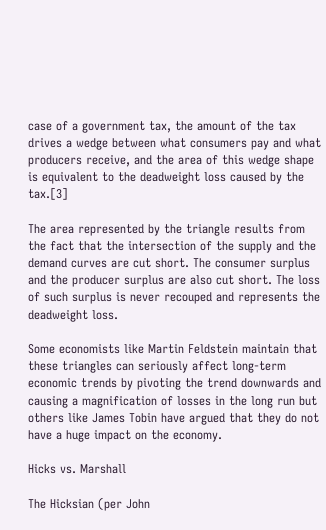case of a government tax, the amount of the tax drives a wedge between what consumers pay and what producers receive, and the area of this wedge shape is equivalent to the deadweight loss caused by the tax.[3]

The area represented by the triangle results from the fact that the intersection of the supply and the demand curves are cut short. The consumer surplus and the producer surplus are also cut short. The loss of such surplus is never recouped and represents the deadweight loss.

Some economists like Martin Feldstein maintain that these triangles can seriously affect long-term economic trends by pivoting the trend downwards and causing a magnification of losses in the long run but others like James Tobin have argued that they do not have a huge impact on the economy.

Hicks vs. Marshall

The Hicksian (per John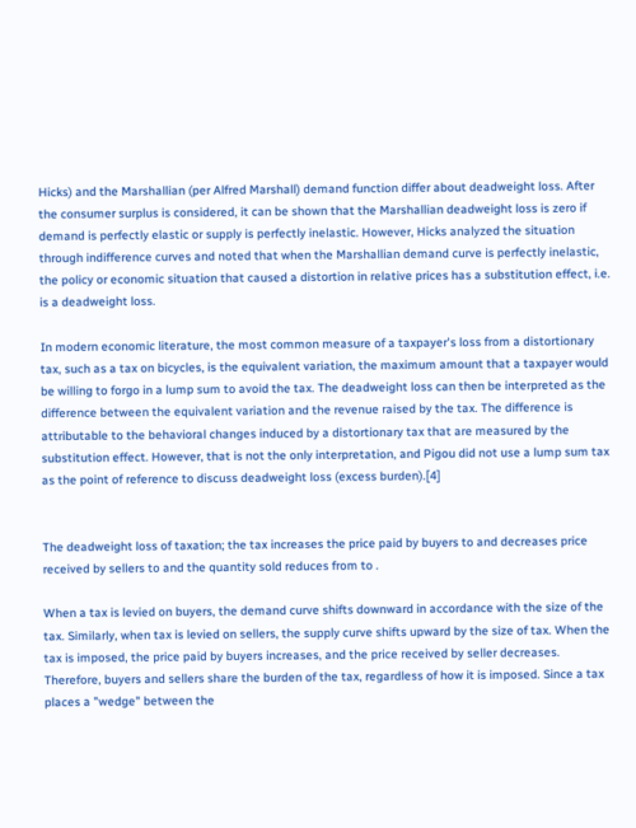Hicks) and the Marshallian (per Alfred Marshall) demand function differ about deadweight loss. After the consumer surplus is considered, it can be shown that the Marshallian deadweight loss is zero if demand is perfectly elastic or supply is perfectly inelastic. However, Hicks analyzed the situation through indifference curves and noted that when the Marshallian demand curve is perfectly inelastic, the policy or economic situation that caused a distortion in relative prices has a substitution effect, i.e. is a deadweight loss.

In modern economic literature, the most common measure of a taxpayer's loss from a distortionary tax, such as a tax on bicycles, is the equivalent variation, the maximum amount that a taxpayer would be willing to forgo in a lump sum to avoid the tax. The deadweight loss can then be interpreted as the difference between the equivalent variation and the revenue raised by the tax. The difference is attributable to the behavioral changes induced by a distortionary tax that are measured by the substitution effect. However, that is not the only interpretation, and Pigou did not use a lump sum tax as the point of reference to discuss deadweight loss (excess burden).[4]


The deadweight loss of taxation; the tax increases the price paid by buyers to and decreases price received by sellers to and the quantity sold reduces from to .

When a tax is levied on buyers, the demand curve shifts downward in accordance with the size of the tax. Similarly, when tax is levied on sellers, the supply curve shifts upward by the size of tax. When the tax is imposed, the price paid by buyers increases, and the price received by seller decreases. Therefore, buyers and sellers share the burden of the tax, regardless of how it is imposed. Since a tax places a "wedge" between the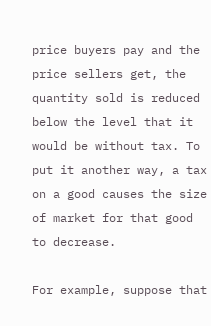price buyers pay and the price sellers get, the quantity sold is reduced below the level that it would be without tax. To put it another way, a tax on a good causes the size of market for that good to decrease.

For example, suppose that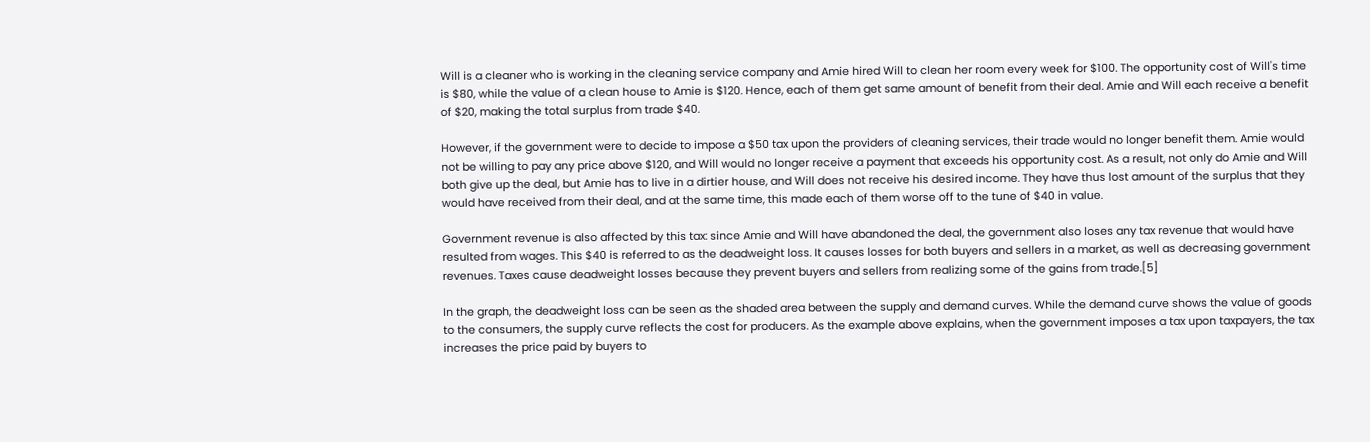Will is a cleaner who is working in the cleaning service company and Amie hired Will to clean her room every week for $100. The opportunity cost of Will's time is $80, while the value of a clean house to Amie is $120. Hence, each of them get same amount of benefit from their deal. Amie and Will each receive a benefit of $20, making the total surplus from trade $40.

However, if the government were to decide to impose a $50 tax upon the providers of cleaning services, their trade would no longer benefit them. Amie would not be willing to pay any price above $120, and Will would no longer receive a payment that exceeds his opportunity cost. As a result, not only do Amie and Will both give up the deal, but Amie has to live in a dirtier house, and Will does not receive his desired income. They have thus lost amount of the surplus that they would have received from their deal, and at the same time, this made each of them worse off to the tune of $40 in value.

Government revenue is also affected by this tax: since Amie and Will have abandoned the deal, the government also loses any tax revenue that would have resulted from wages. This $40 is referred to as the deadweight loss. It causes losses for both buyers and sellers in a market, as well as decreasing government revenues. Taxes cause deadweight losses because they prevent buyers and sellers from realizing some of the gains from trade.[5]

In the graph, the deadweight loss can be seen as the shaded area between the supply and demand curves. While the demand curve shows the value of goods to the consumers, the supply curve reflects the cost for producers. As the example above explains, when the government imposes a tax upon taxpayers, the tax increases the price paid by buyers to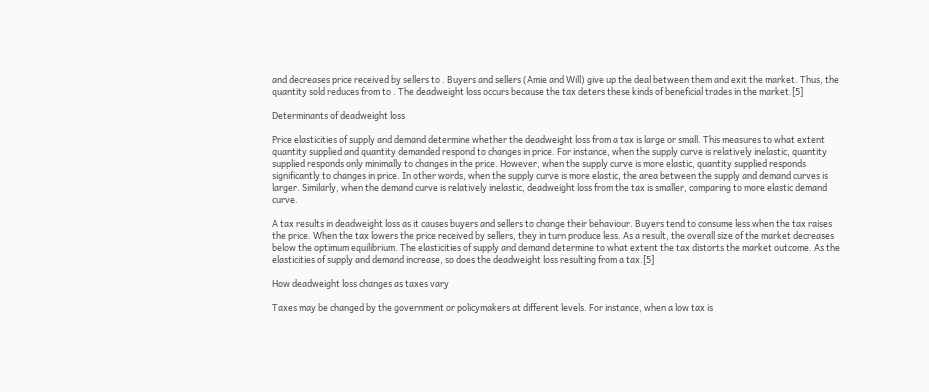and decreases price received by sellers to . Buyers and sellers (Amie and Will) give up the deal between them and exit the market. Thus, the quantity sold reduces from to . The deadweight loss occurs because the tax deters these kinds of beneficial trades in the market.[5]

Determinants of deadweight loss

Price elasticities of supply and demand determine whether the deadweight loss from a tax is large or small. This measures to what extent quantity supplied and quantity demanded respond to changes in price. For instance, when the supply curve is relatively inelastic, quantity supplied responds only minimally to changes in the price. However, when the supply curve is more elastic, quantity supplied responds significantly to changes in price. In other words, when the supply curve is more elastic, the area between the supply and demand curves is larger. Similarly, when the demand curve is relatively inelastic, deadweight loss from the tax is smaller, comparing to more elastic demand curve.

A tax results in deadweight loss as it causes buyers and sellers to change their behaviour. Buyers tend to consume less when the tax raises the price. When the tax lowers the price received by sellers, they in turn produce less. As a result, the overall size of the market decreases below the optimum equilibrium. The elasticities of supply and demand determine to what extent the tax distorts the market outcome. As the elasticities of supply and demand increase, so does the deadweight loss resulting from a tax.[5]

How deadweight loss changes as taxes vary

Taxes may be changed by the government or policymakers at different levels. For instance, when a low tax is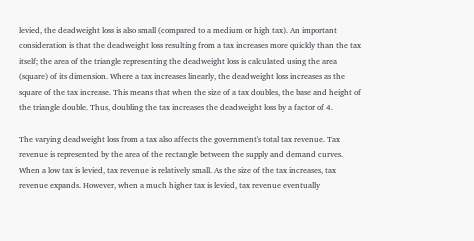levied, the deadweight loss is also small (compared to a medium or high tax). An important consideration is that the deadweight loss resulting from a tax increases more quickly than the tax itself; the area of the triangle representing the deadweight loss is calculated using the area (square) of its dimension. Where a tax increases linearly, the deadweight loss increases as the square of the tax increase. This means that when the size of a tax doubles, the base and height of the triangle double. Thus, doubling the tax increases the deadweight loss by a factor of 4.

The varying deadweight loss from a tax also affects the government's total tax revenue. Tax revenue is represented by the area of the rectangle between the supply and demand curves. When a low tax is levied, tax revenue is relatively small. As the size of the tax increases, tax revenue expands. However, when a much higher tax is levied, tax revenue eventually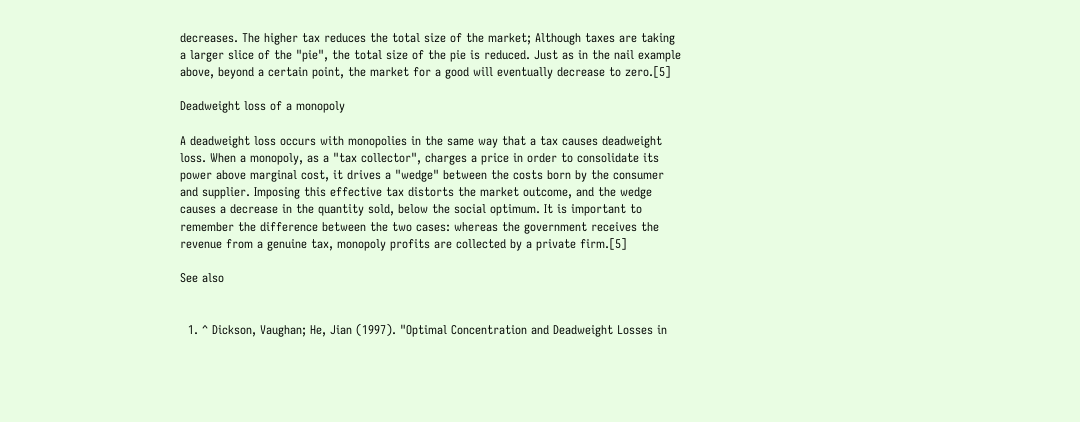decreases. The higher tax reduces the total size of the market; Although taxes are taking a larger slice of the "pie", the total size of the pie is reduced. Just as in the nail example above, beyond a certain point, the market for a good will eventually decrease to zero.[5]

Deadweight loss of a monopoly

A deadweight loss occurs with monopolies in the same way that a tax causes deadweight loss. When a monopoly, as a "tax collector", charges a price in order to consolidate its power above marginal cost, it drives a "wedge" between the costs born by the consumer and supplier. Imposing this effective tax distorts the market outcome, and the wedge causes a decrease in the quantity sold, below the social optimum. It is important to remember the difference between the two cases: whereas the government receives the revenue from a genuine tax, monopoly profits are collected by a private firm.[5]

See also


  1. ^ Dickson, Vaughan; He, Jian (1997). "Optimal Concentration and Deadweight Losses in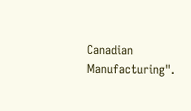Canadian Manufacturing".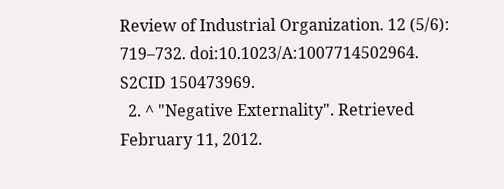Review of Industrial Organization. 12 (5/6): 719–732. doi:10.1023/A:1007714502964. S2CID 150473969.
  2. ^ "Negative Externality". Retrieved February 11, 2012.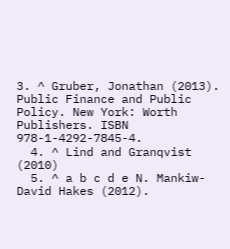3. ^ Gruber, Jonathan (2013). Public Finance and Public Policy. New York: Worth Publishers. ISBN 978-1-4292-7845-4.
  4. ^ Lind and Granqvist (2010)
  5. ^ a b c d e N. Mankiw-David Hakes (2012).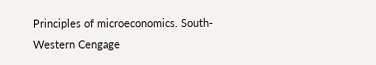Principles of microeconomics. South-Western Cengage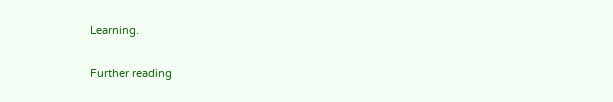Learning.

Further reading